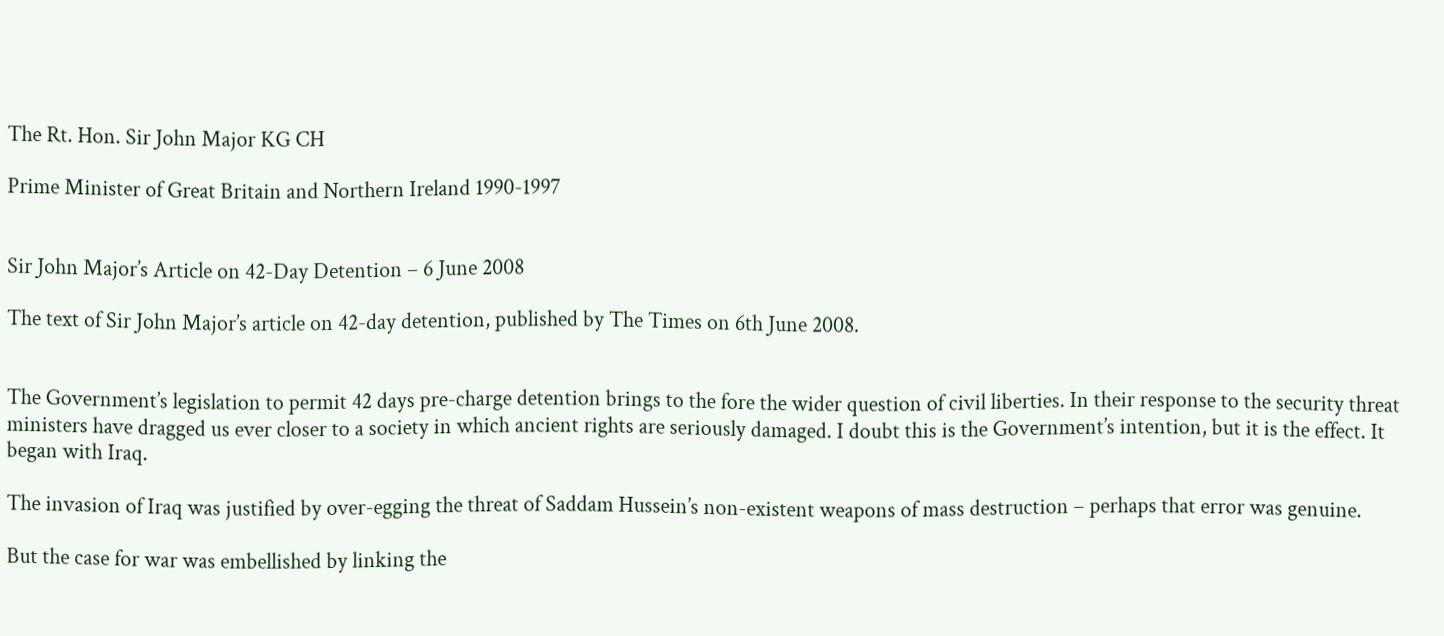The Rt. Hon. Sir John Major KG CH

Prime Minister of Great Britain and Northern Ireland 1990-1997


Sir John Major’s Article on 42-Day Detention – 6 June 2008

The text of Sir John Major’s article on 42-day detention, published by The Times on 6th June 2008.


The Government’s legislation to permit 42 days pre-charge detention brings to the fore the wider question of civil liberties. In their response to the security threat ministers have dragged us ever closer to a society in which ancient rights are seriously damaged. I doubt this is the Government’s intention, but it is the effect. It began with Iraq.

The invasion of Iraq was justified by over-egging the threat of Saddam Hussein’s non-existent weapons of mass destruction – perhaps that error was genuine.

But the case for war was embellished by linking the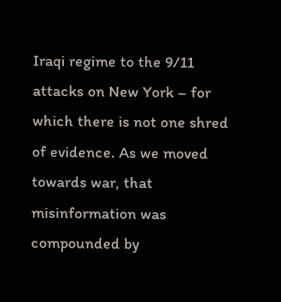Iraqi regime to the 9/11 attacks on New York – for which there is not one shred of evidence. As we moved towards war, that misinformation was compounded by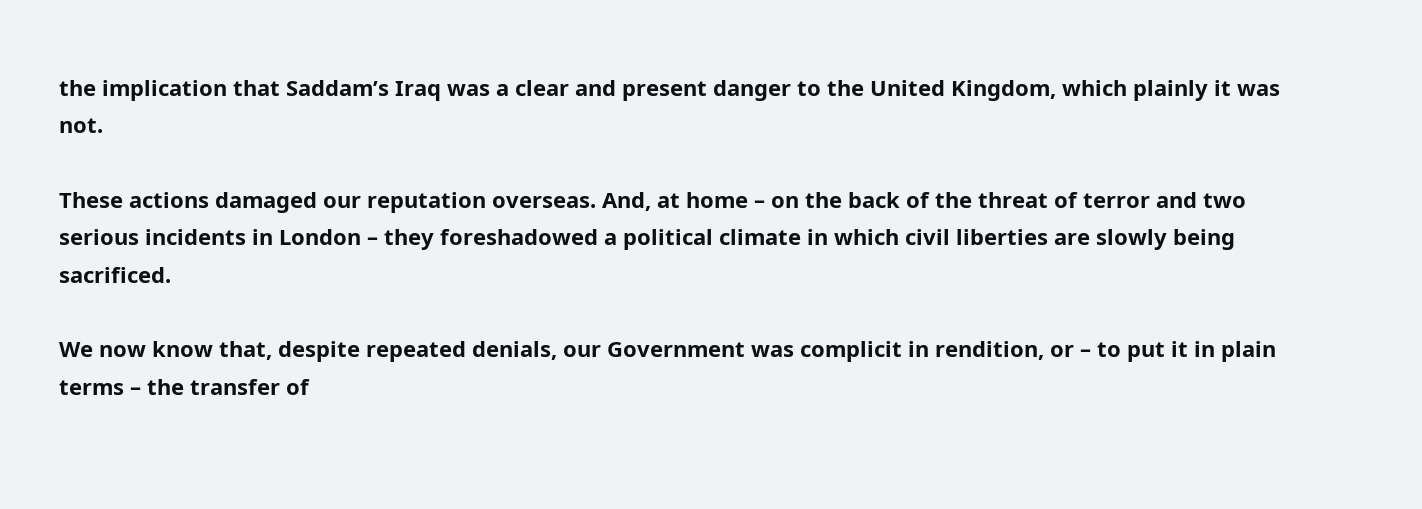the implication that Saddam’s Iraq was a clear and present danger to the United Kingdom, which plainly it was not.

These actions damaged our reputation overseas. And, at home – on the back of the threat of terror and two serious incidents in London – they foreshadowed a political climate in which civil liberties are slowly being sacrificed.

We now know that, despite repeated denials, our Government was complicit in rendition, or – to put it in plain terms – the transfer of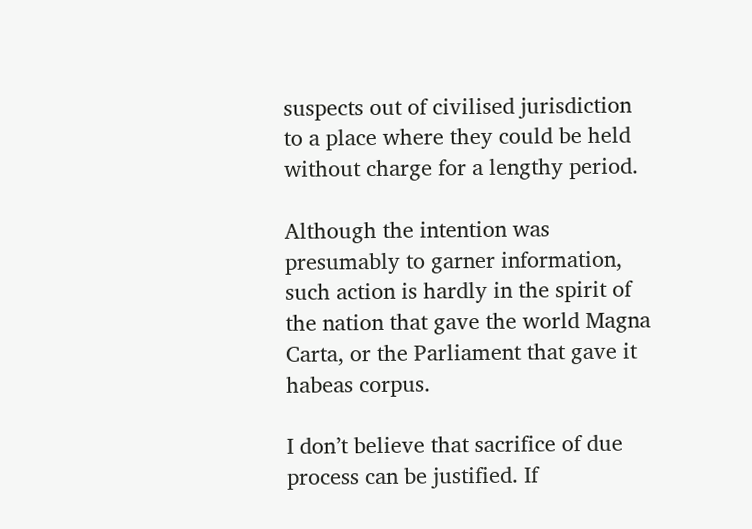suspects out of civilised jurisdiction to a place where they could be held without charge for a lengthy period.

Although the intention was presumably to garner information, such action is hardly in the spirit of the nation that gave the world Magna Carta, or the Parliament that gave it habeas corpus.

I don’t believe that sacrifice of due process can be justified. If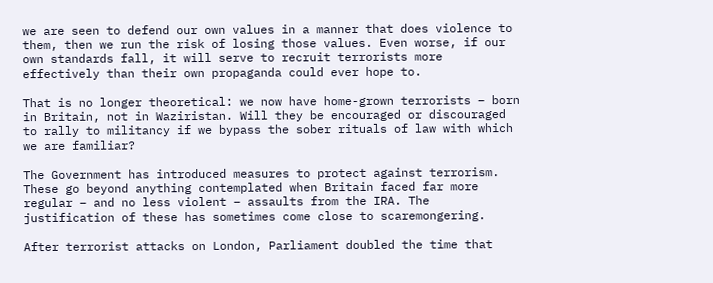we are seen to defend our own values in a manner that does violence to them, then we run the risk of losing those values. Even worse, if our own standards fall, it will serve to recruit terrorists more effectively than their own propaganda could ever hope to.

That is no longer theoretical: we now have home-grown terrorists – born in Britain, not in Waziristan. Will they be encouraged or discouraged to rally to militancy if we bypass the sober rituals of law with which we are familiar?

The Government has introduced measures to protect against terrorism. These go beyond anything contemplated when Britain faced far more regular – and no less violent – assaults from the IRA. The justification of these has sometimes come close to scaremongering.

After terrorist attacks on London, Parliament doubled the time that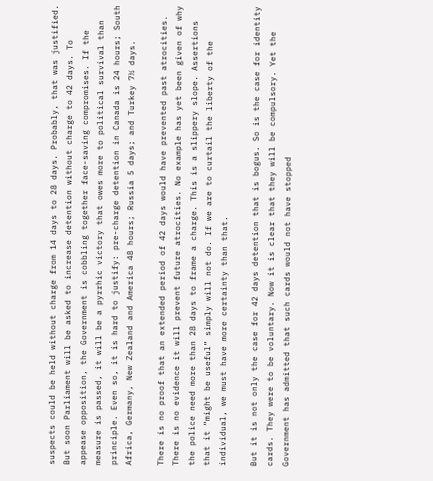suspects could be held without charge from 14 days to 28 days. Probably, that was justified. But soon Parliament will be asked to increase detention without charge to 42 days. To appease opposition, the Government is cobbling together face-saving compromises. If the measure is passed, it will be a pyrrhic victory that owes more to political survival than principle. Even so, it is hard to justify: pre-charge detention in Canada is 24 hours; South Africa, Germany, New Zealand and America 48 hours; Russia 5 days; and Turkey 7½ days.

There is no proof that an extended period of 42 days would have prevented past atrocities. There is no evidence it will prevent future atrocities. No example has yet been given of why the police need more than 28 days to frame a charge. This is a slippery slope. Assertions that it “might be useful” simply will not do. If we are to curtail the liberty of the individual, we must have more certainty than that.

But it is not only the case for 42 days detention that is bogus. So is the case for identity cards. They were to be voluntary. Now it is clear that they will be compulsory. Yet the Government has admitted that such cards would not have stopped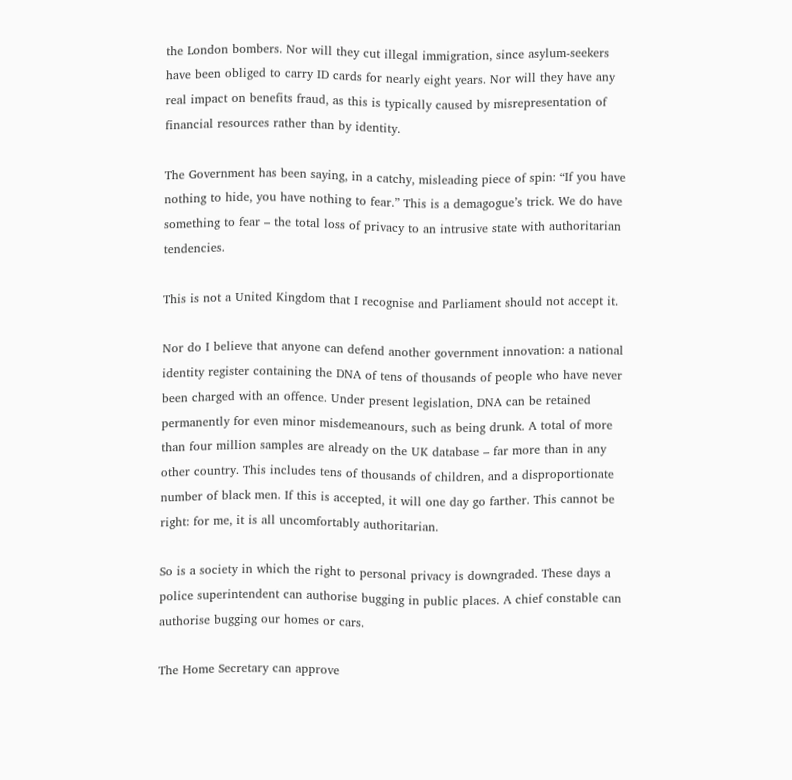the London bombers. Nor will they cut illegal immigration, since asylum-seekers have been obliged to carry ID cards for nearly eight years. Nor will they have any real impact on benefits fraud, as this is typically caused by misrepresentation of financial resources rather than by identity.

The Government has been saying, in a catchy, misleading piece of spin: “If you have nothing to hide, you have nothing to fear.” This is a demagogue’s trick. We do have something to fear – the total loss of privacy to an intrusive state with authoritarian tendencies.

This is not a United Kingdom that I recognise and Parliament should not accept it.

Nor do I believe that anyone can defend another government innovation: a national identity register containing the DNA of tens of thousands of people who have never been charged with an offence. Under present legislation, DNA can be retained permanently for even minor misdemeanours, such as being drunk. A total of more than four million samples are already on the UK database – far more than in any other country. This includes tens of thousands of children, and a disproportionate number of black men. If this is accepted, it will one day go farther. This cannot be right: for me, it is all uncomfortably authoritarian.

So is a society in which the right to personal privacy is downgraded. These days a police superintendent can authorise bugging in public places. A chief constable can authorise bugging our homes or cars.

The Home Secretary can approve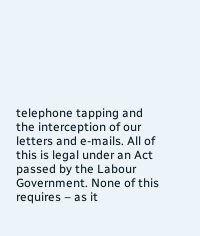telephone tapping and the interception of our letters and e-mails. All of this is legal under an Act passed by the Labour Government. None of this requires – as it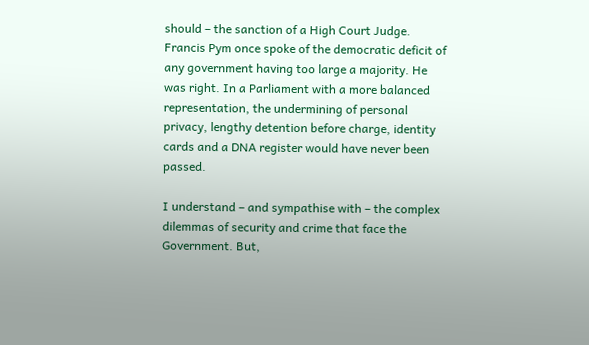should – the sanction of a High Court Judge. Francis Pym once spoke of the democratic deficit of any government having too large a majority. He was right. In a Parliament with a more balanced representation, the undermining of personal privacy, lengthy detention before charge, identity cards and a DNA register would have never been passed.

I understand – and sympathise with – the complex dilemmas of security and crime that face the Government. But,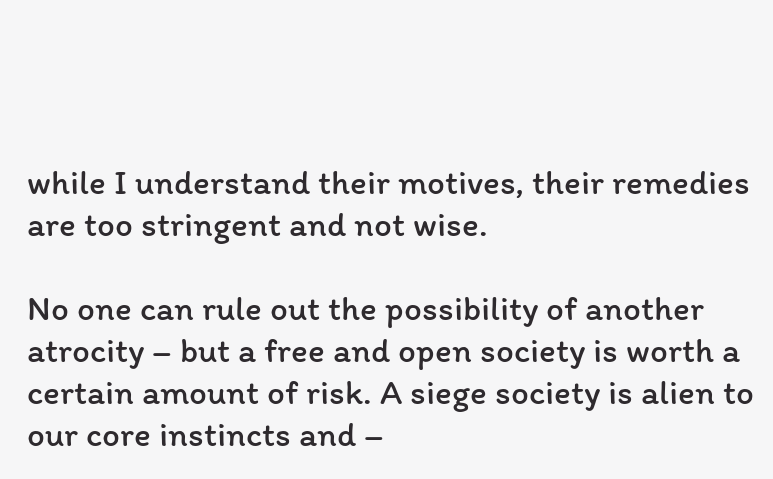while I understand their motives, their remedies are too stringent and not wise.

No one can rule out the possibility of another atrocity – but a free and open society is worth a certain amount of risk. A siege society is alien to our core instincts and –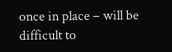once in place – will be difficult to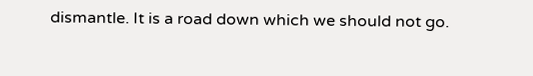dismantle. It is a road down which we should not go.